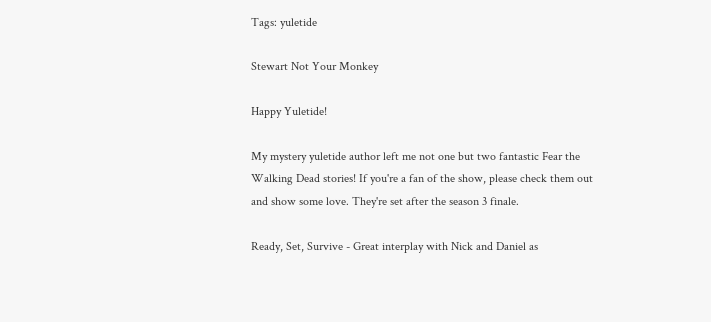Tags: yuletide

Stewart Not Your Monkey

Happy Yuletide!

My mystery yuletide author left me not one but two fantastic Fear the Walking Dead stories! If you're a fan of the show, please check them out and show some love. They're set after the season 3 finale.

Ready, Set, Survive - Great interplay with Nick and Daniel as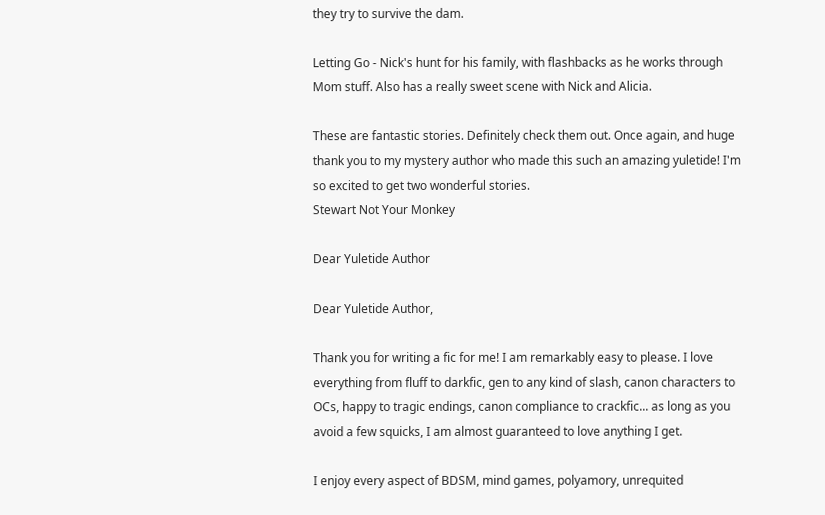they try to survive the dam.

Letting Go - Nick's hunt for his family, with flashbacks as he works through Mom stuff. Also has a really sweet scene with Nick and Alicia.

These are fantastic stories. Definitely check them out. Once again, and huge thank you to my mystery author who made this such an amazing yuletide! I'm so excited to get two wonderful stories.
Stewart Not Your Monkey

Dear Yuletide Author

Dear Yuletide Author,

Thank you for writing a fic for me! I am remarkably easy to please. I love everything from fluff to darkfic, gen to any kind of slash, canon characters to OCs, happy to tragic endings, canon compliance to crackfic... as long as you avoid a few squicks, I am almost guaranteed to love anything I get.

I enjoy every aspect of BDSM, mind games, polyamory, unrequited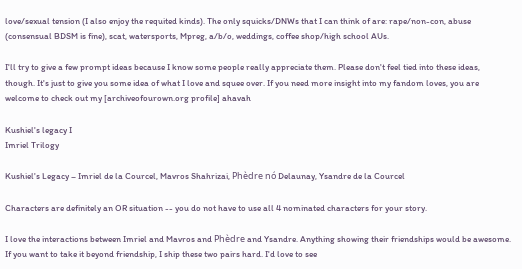love/sexual tension (I also enjoy the requited kinds). The only squicks/DNWs that I can think of are: rape/non-con, abuse (consensual BDSM is fine), scat, watersports, Mpreg, a/b/o, weddings, coffee shop/high school AUs.

I'll try to give a few prompt ideas because I know some people really appreciate them. Please don't feel tied into these ideas, though. It's just to give you some idea of what I love and squee over. If you need more insight into my fandom loves, you are welcome to check out my [archiveofourown.org profile] ahavah

Kushiel's legacy I
Imriel Trilogy

Kushiel's Legacy – Imriel de la Courcel, Mavros Shahrizai, Phèdre nó Delaunay, Ysandre de la Courcel

Characters are definitely an OR situation -- you do not have to use all 4 nominated characters for your story.

I love the interactions between Imriel and Mavros and Phèdre and Ysandre. Anything showing their friendships would be awesome. If you want to take it beyond friendship, I ship these two pairs hard. I'd love to see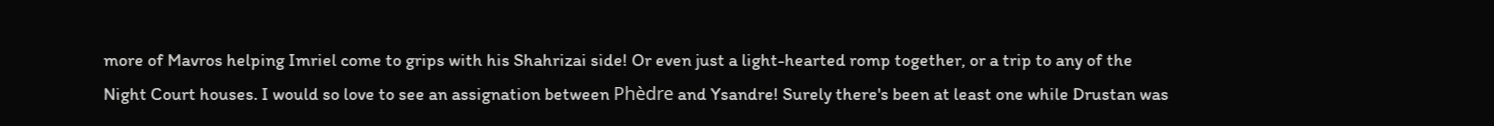more of Mavros helping Imriel come to grips with his Shahrizai side! Or even just a light-hearted romp together, or a trip to any of the Night Court houses. I would so love to see an assignation between Phèdre and Ysandre! Surely there's been at least one while Drustan was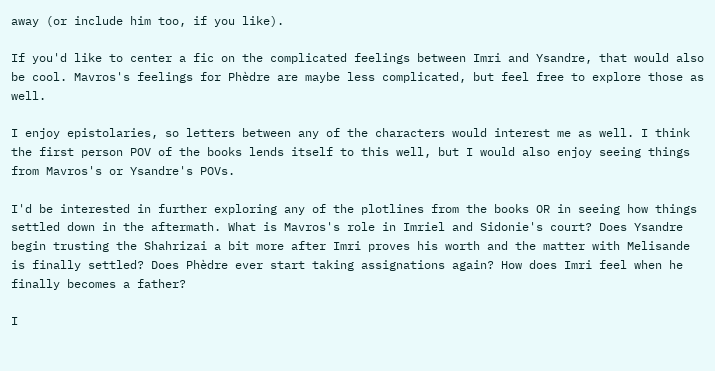away (or include him too, if you like).

If you'd like to center a fic on the complicated feelings between Imri and Ysandre, that would also be cool. Mavros's feelings for Phèdre are maybe less complicated, but feel free to explore those as well.

I enjoy epistolaries, so letters between any of the characters would interest me as well. I think the first person POV of the books lends itself to this well, but I would also enjoy seeing things from Mavros's or Ysandre's POVs.

I'd be interested in further exploring any of the plotlines from the books OR in seeing how things settled down in the aftermath. What is Mavros's role in Imriel and Sidonie's court? Does Ysandre begin trusting the Shahrizai a bit more after Imri proves his worth and the matter with Melisande is finally settled? Does Phèdre ever start taking assignations again? How does Imri feel when he finally becomes a father?

I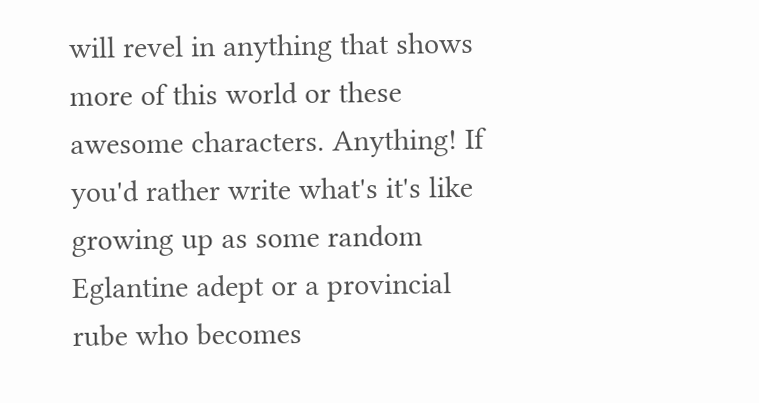will revel in anything that shows more of this world or these awesome characters. Anything! If you'd rather write what's it's like growing up as some random Eglantine adept or a provincial rube who becomes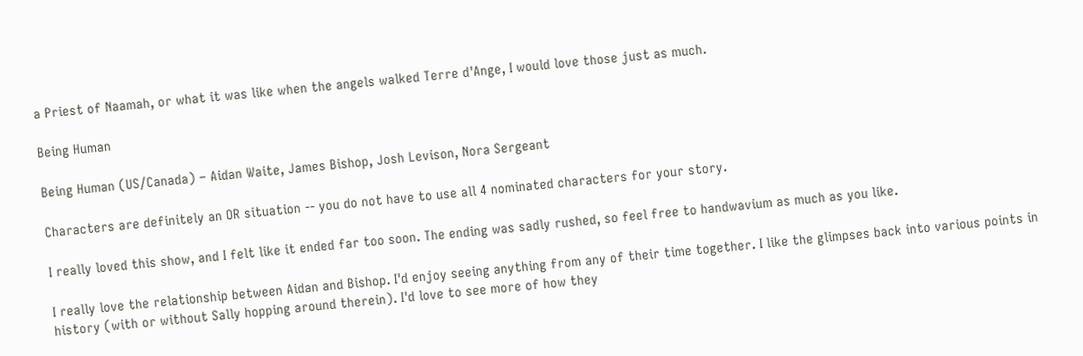a Priest of Naamah, or what it was like when the angels walked Terre d'Ange, I would love those just as much.

Being Human

Being Human (US/Canada) – Aidan Waite, James Bishop, Josh Levison, Nora Sergeant

Characters are definitely an OR situation -- you do not have to use all 4 nominated characters for your story.

I really loved this show, and I felt like it ended far too soon. The ending was sadly rushed, so feel free to handwavium as much as you like.

I really love the relationship between Aidan and Bishop. I'd enjoy seeing anything from any of their time together. I like the glimpses back into various points in history (with or without Sally hopping around therein). I'd love to see more of how they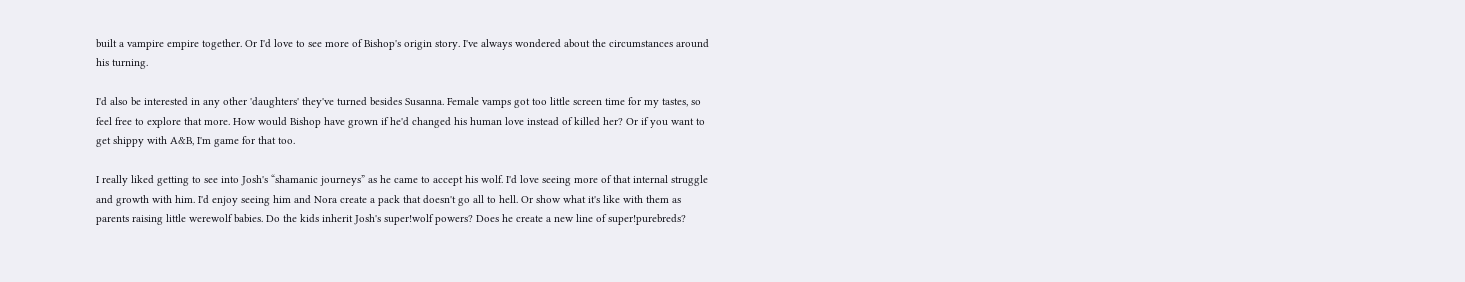built a vampire empire together. Or I'd love to see more of Bishop's origin story. I've always wondered about the circumstances around his turning.

I'd also be interested in any other 'daughters' they've turned besides Susanna. Female vamps got too little screen time for my tastes, so feel free to explore that more. How would Bishop have grown if he'd changed his human love instead of killed her? Or if you want to get shippy with A&B, I'm game for that too.

I really liked getting to see into Josh's “shamanic journeys” as he came to accept his wolf. I'd love seeing more of that internal struggle and growth with him. I'd enjoy seeing him and Nora create a pack that doesn't go all to hell. Or show what it's like with them as parents raising little werewolf babies. Do the kids inherit Josh's super!wolf powers? Does he create a new line of super!purebreds?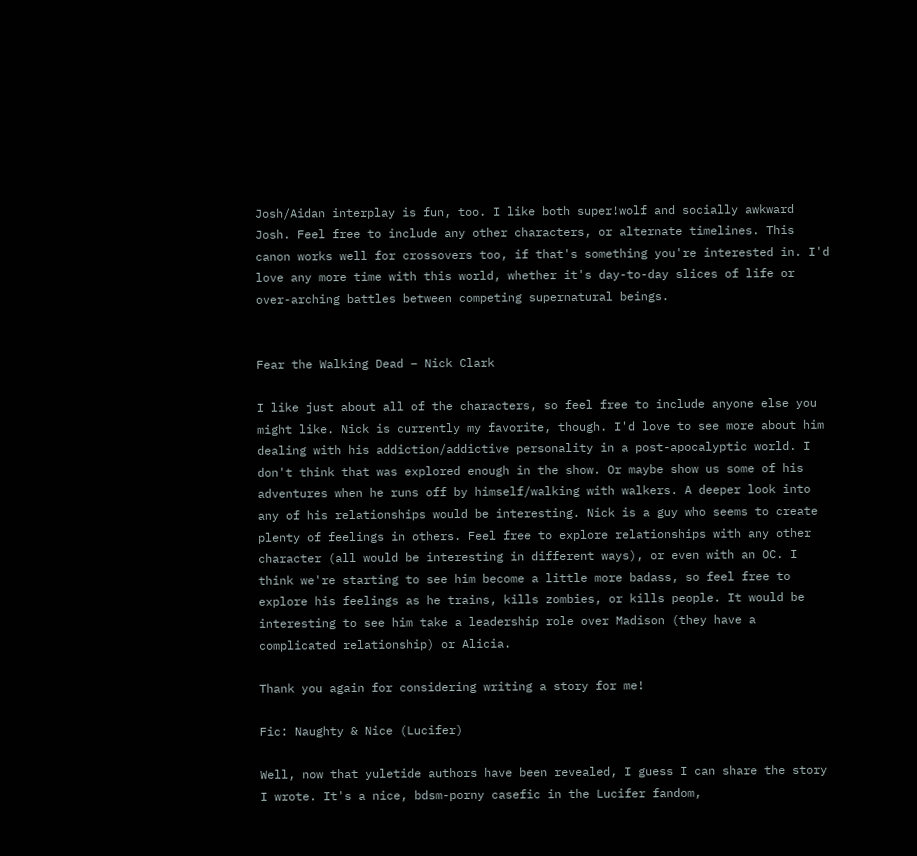Josh/Aidan interplay is fun, too. I like both super!wolf and socially awkward Josh. Feel free to include any other characters, or alternate timelines. This canon works well for crossovers too, if that's something you're interested in. I'd love any more time with this world, whether it's day-to-day slices of life or over-arching battles between competing supernatural beings.


Fear the Walking Dead – Nick Clark

I like just about all of the characters, so feel free to include anyone else you might like. Nick is currently my favorite, though. I'd love to see more about him dealing with his addiction/addictive personality in a post-apocalyptic world. I don't think that was explored enough in the show. Or maybe show us some of his adventures when he runs off by himself/walking with walkers. A deeper look into any of his relationships would be interesting. Nick is a guy who seems to create plenty of feelings in others. Feel free to explore relationships with any other character (all would be interesting in different ways), or even with an OC. I think we're starting to see him become a little more badass, so feel free to explore his feelings as he trains, kills zombies, or kills people. It would be interesting to see him take a leadership role over Madison (they have a complicated relationship) or Alicia.

Thank you again for considering writing a story for me!

Fic: Naughty & Nice (Lucifer)

Well, now that yuletide authors have been revealed, I guess I can share the story I wrote. It's a nice, bdsm-porny casefic in the Lucifer fandom,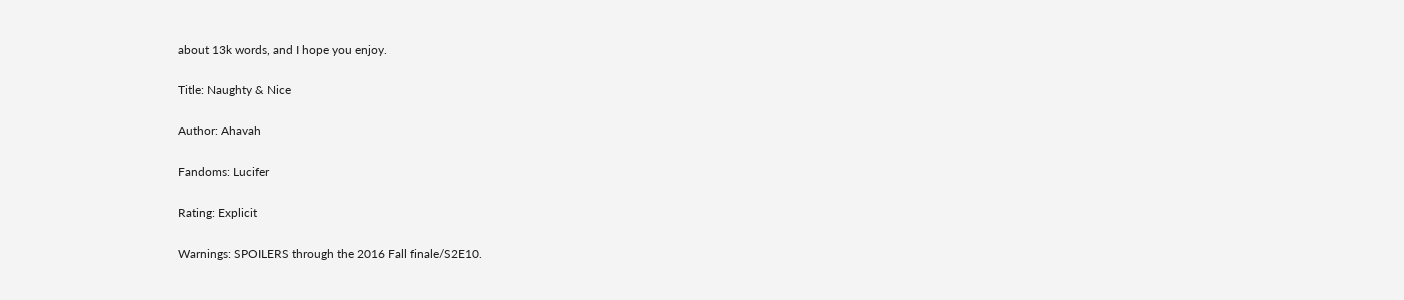about 13k words, and I hope you enjoy.

Title: Naughty & Nice

Author: Ahavah

Fandoms: Lucifer

Rating: Explicit

Warnings: SPOILERS through the 2016 Fall finale/S2E10.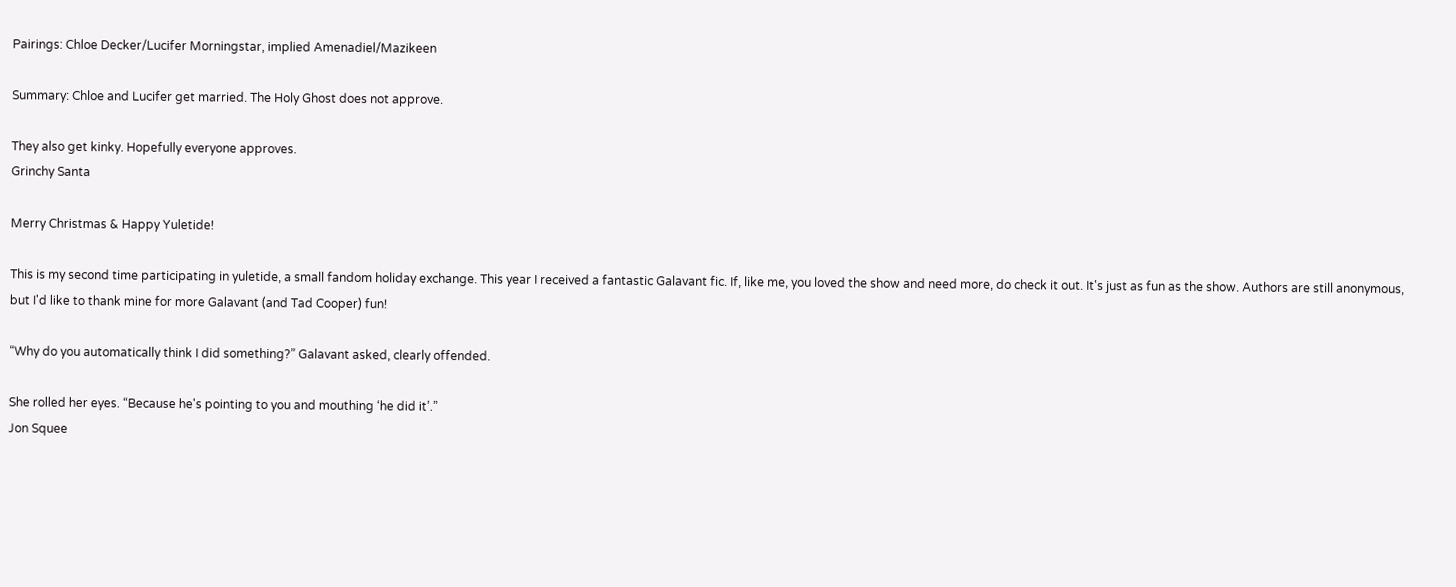Pairings: Chloe Decker/Lucifer Morningstar, implied Amenadiel/Mazikeen

Summary: Chloe and Lucifer get married. The Holy Ghost does not approve.

They also get kinky. Hopefully everyone approves.
Grinchy Santa

Merry Christmas & Happy Yuletide!

This is my second time participating in yuletide, a small fandom holiday exchange. This year I received a fantastic Galavant fic. If, like me, you loved the show and need more, do check it out. It's just as fun as the show. Authors are still anonymous, but I'd like to thank mine for more Galavant (and Tad Cooper) fun!

“Why do you automatically think I did something?” Galavant asked, clearly offended.

She rolled her eyes. “Because he's pointing to you and mouthing ‘he did it’.”
Jon Squee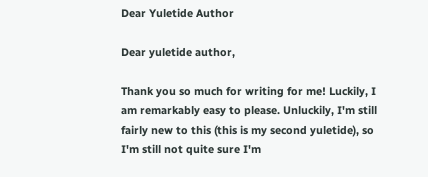Dear Yuletide Author

Dear yuletide author,

Thank you so much for writing for me! Luckily, I am remarkably easy to please. Unluckily, I'm still fairly new to this (this is my second yuletide), so I'm still not quite sure I'm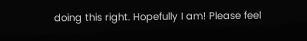doing this right. Hopefully I am! Please feel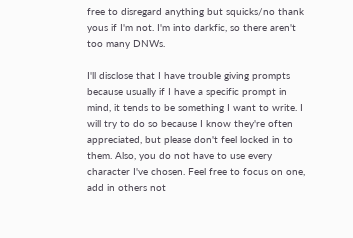free to disregard anything but squicks/no thank yous if I'm not. I'm into darkfic, so there aren't too many DNWs.

I'll disclose that I have trouble giving prompts because usually if I have a specific prompt in mind, it tends to be something I want to write. I will try to do so because I know they're often appreciated, but please don't feel locked in to them. Also, you do not have to use every character I've chosen. Feel free to focus on one, add in others not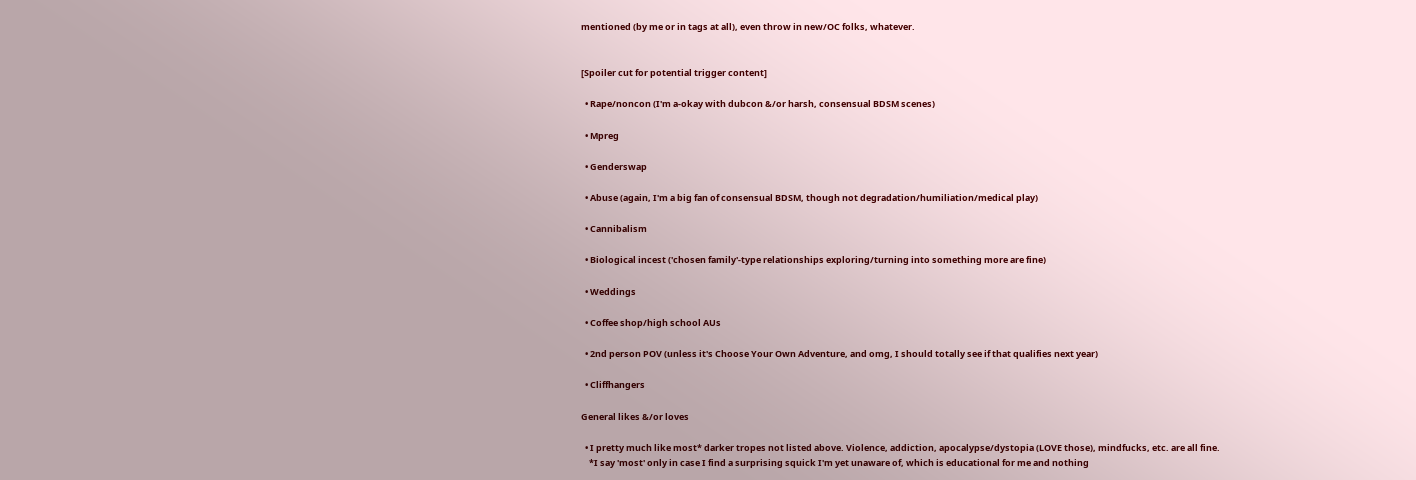mentioned (by me or in tags at all), even throw in new/OC folks, whatever.


[Spoiler cut for potential trigger content]

  • Rape/noncon (I'm a-okay with dubcon &/or harsh, consensual BDSM scenes)

  • Mpreg

  • Genderswap

  • Abuse (again, I'm a big fan of consensual BDSM, though not degradation/humiliation/medical play)

  • Cannibalism

  • Biological incest ('chosen family'-type relationships exploring/turning into something more are fine)

  • Weddings

  • Coffee shop/high school AUs

  • 2nd person POV (unless it's Choose Your Own Adventure, and omg, I should totally see if that qualifies next year)

  • Cliffhangers

General likes &/or loves

  • I pretty much like most* darker tropes not listed above. Violence, addiction, apocalypse/dystopia (LOVE those), mindfucks, etc. are all fine.
    *I say 'most' only in case I find a surprising squick I'm yet unaware of, which is educational for me and nothing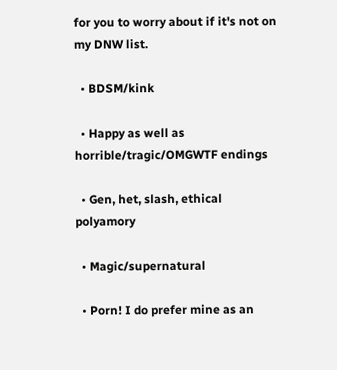for you to worry about if it's not on my DNW list.

  • BDSM/kink

  • Happy as well as horrible/tragic/OMGWTF endings

  • Gen, het, slash, ethical polyamory

  • Magic/supernatural

  • Porn! I do prefer mine as an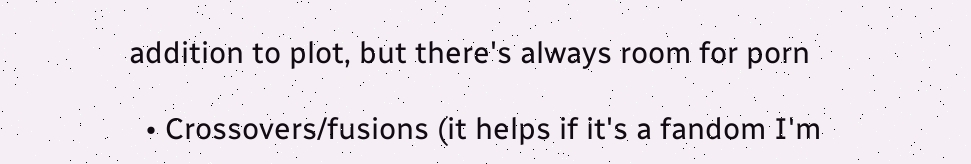addition to plot, but there's always room for porn

  • Crossovers/fusions (it helps if it's a fandom I'm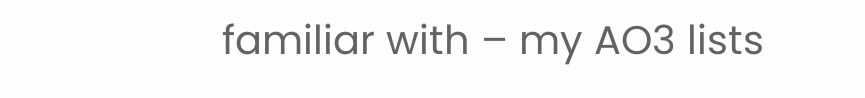familiar with – my AO3 lists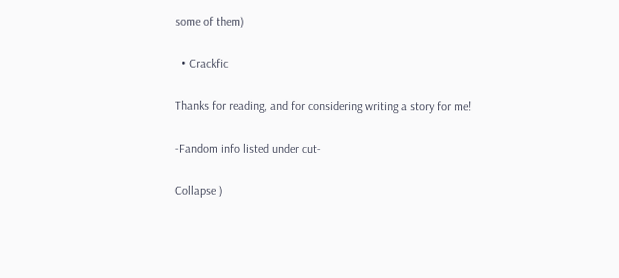some of them)

  • Crackfic

Thanks for reading, and for considering writing a story for me!

-Fandom info listed under cut-

Collapse )